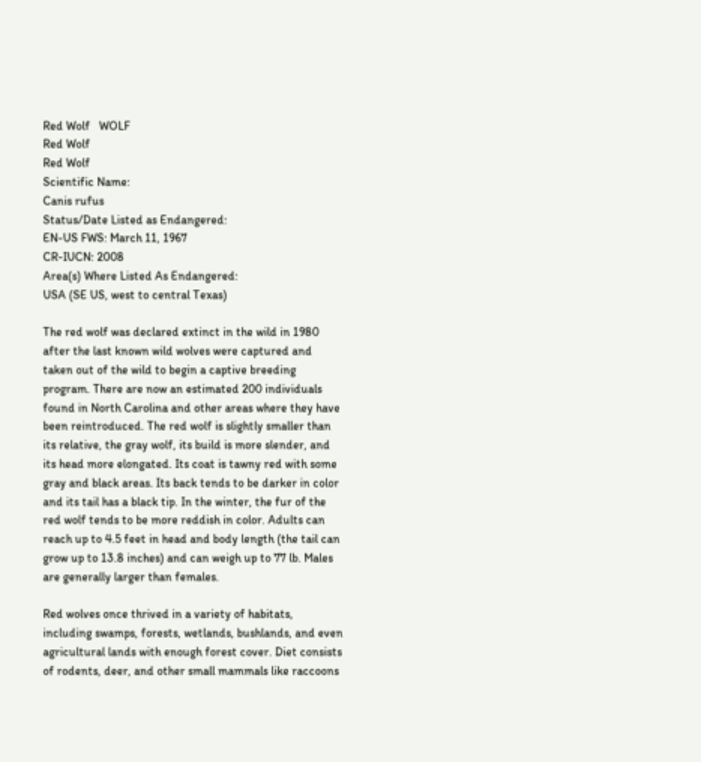Red Wolf   WOLF
Red Wolf
Red Wolf
Scientific Name:
Canis rufus
Status/Date Listed as Endangered:
EN-US FWS: March 11, 1967
CR-IUCN: 2008
Area(s) Where Listed As Endangered:
USA (SE US, west to central Texas)

The red wolf was declared extinct in the wild in 1980 after the last known wild wolves were captured and taken out of the wild to begin a captive breeding program. There are now an estimated 200 individuals found in North Carolina and other areas where they have been reintroduced. The red wolf is slightly smaller than its relative, the gray wolf, its build is more slender, and its head more elongated. Its coat is tawny red with some gray and black areas. Its back tends to be darker in color and its tail has a black tip. In the winter, the fur of the red wolf tends to be more reddish in color. Adults can reach up to 4.5 feet in head and body length (the tail can grow up to 13.8 inches) and can weigh up to 77 lb. Males are generally larger than females.

Red wolves once thrived in a variety of habitats, including swamps, forests, wetlands, bushlands, and even agricultural lands with enough forest cover. Diet consists of rodents, deer, and other small mammals like raccoons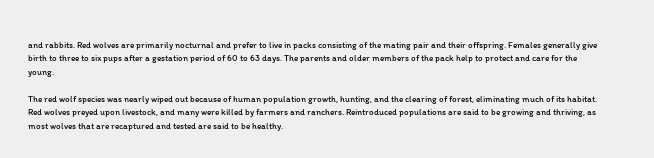and rabbits. Red wolves are primarily nocturnal and prefer to live in packs consisting of the mating pair and their offspring. Females generally give birth to three to six pups after a gestation period of 60 to 63 days. The parents and older members of the pack help to protect and care for the young.

The red wolf species was nearly wiped out because of human population growth, hunting, and the clearing of forest, eliminating much of its habitat. Red wolves preyed upon livestock, and many were killed by farmers and ranchers. Reintroduced populations are said to be growing and thriving, as most wolves that are recaptured and tested are said to be healthy.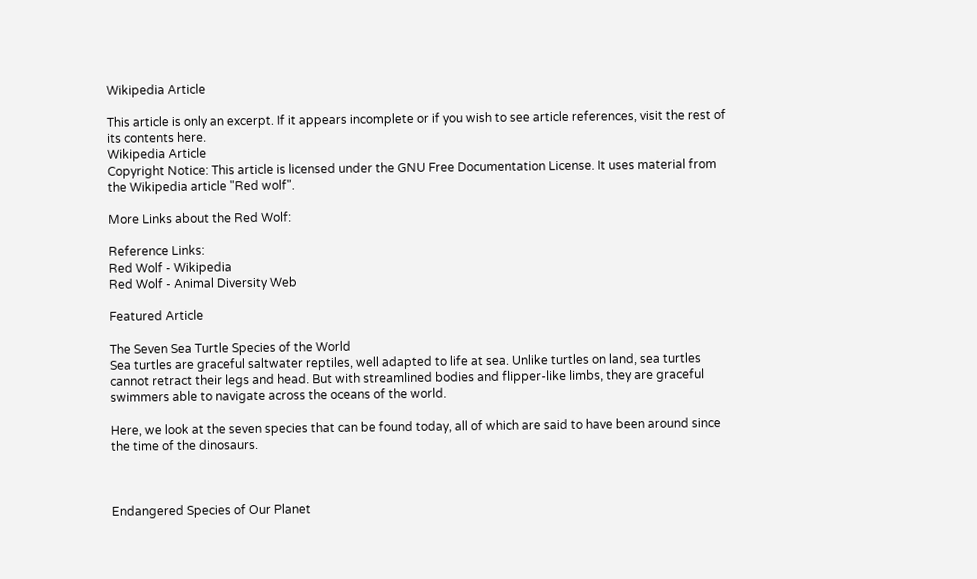Wikipedia Article

This article is only an excerpt. If it appears incomplete or if you wish to see article references, visit the rest of its contents here.
Wikipedia Article
Copyright Notice: This article is licensed under the GNU Free Documentation License. It uses material from the Wikipedia article "Red wolf".

More Links about the Red Wolf:

Reference Links:
Red Wolf - Wikipedia
Red Wolf - Animal Diversity Web

Featured Article

The Seven Sea Turtle Species of the World
Sea turtles are graceful saltwater reptiles, well adapted to life at sea. Unlike turtles on land, sea turtles cannot retract their legs and head. But with streamlined bodies and flipper-like limbs, they are graceful swimmers able to navigate across the oceans of the world.

Here, we look at the seven species that can be found today, all of which are said to have been around since the time of the dinosaurs.



Endangered Species of Our Planet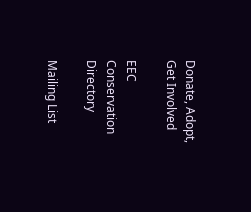Donate, Adopt, Get Involved

EEC Conservation Directory

Mailing List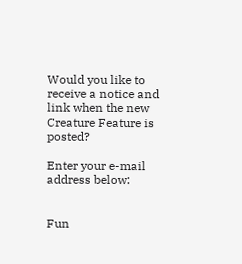Would you like to receive a notice and link when the new Creature Feature is posted?

Enter your e-mail address below:


Fun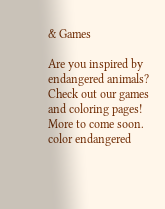& Games

Are you inspired by endangered animals? Check out our games and coloring pages! More to come soon.
color endangered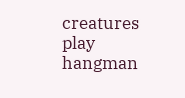creatures
play hangman